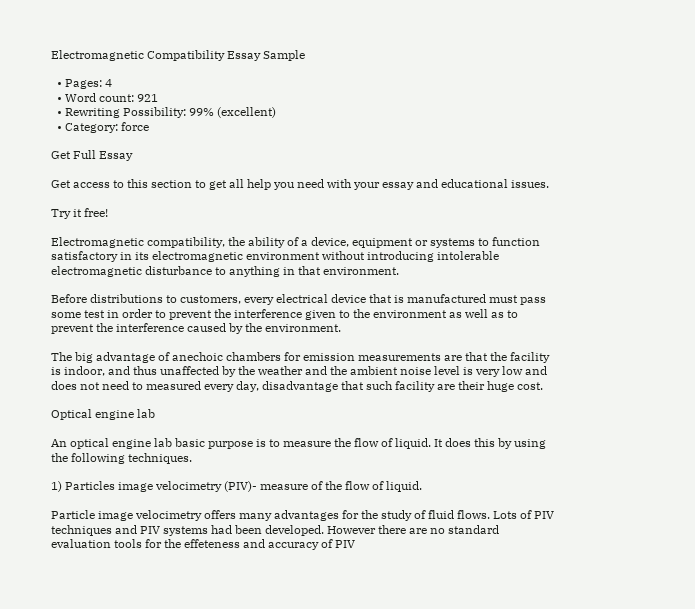Electromagnetic Compatibility Essay Sample

  • Pages: 4
  • Word count: 921
  • Rewriting Possibility: 99% (excellent)
  • Category: force

Get Full Essay

Get access to this section to get all help you need with your essay and educational issues.

Try it free!

Electromagnetic compatibility, the ability of a device, equipment or systems to function satisfactory in its electromagnetic environment without introducing intolerable electromagnetic disturbance to anything in that environment.

Before distributions to customers, every electrical device that is manufactured must pass some test in order to prevent the interference given to the environment as well as to prevent the interference caused by the environment.

The big advantage of anechoic chambers for emission measurements are that the facility is indoor, and thus unaffected by the weather and the ambient noise level is very low and does not need to measured every day, disadvantage that such facility are their huge cost.

Optical engine lab

An optical engine lab basic purpose is to measure the flow of liquid. It does this by using the following techniques.

1) Particles image velocimetry (PIV)- measure of the flow of liquid.

Particle image velocimetry offers many advantages for the study of fluid flows. Lots of PIV techniques and PIV systems had been developed. However there are no standard evaluation tools for the effeteness and accuracy of PIV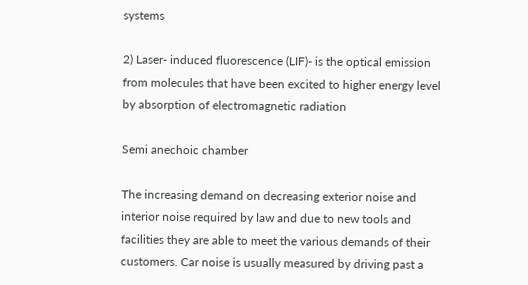systems

2) Laser- induced fluorescence (LIF)- is the optical emission from molecules that have been excited to higher energy level by absorption of electromagnetic radiation

Semi anechoic chamber

The increasing demand on decreasing exterior noise and interior noise required by law and due to new tools and facilities they are able to meet the various demands of their customers. Car noise is usually measured by driving past a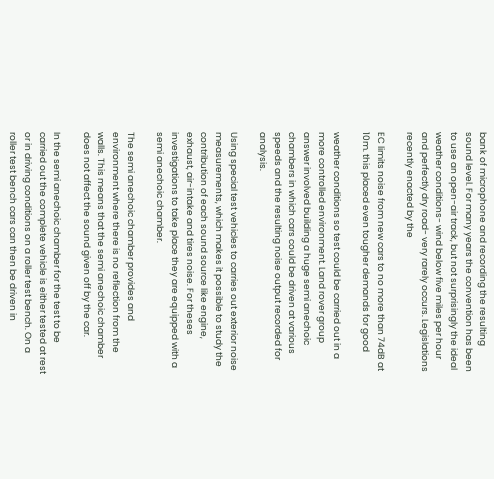bank of microphone and recording the resulting sound level. For many years the convention has been to use an open-air track, but not surprisingly the ideal weather conditions- wind below five miles per hour and perfectly dry road- very rarely occurs. Legislations recently enacted by the

EC limits noise from new cars to no more than 74dB at 10m. this placed even tougher demands for good

weather conditions so test could be carried out in a more controlled environment. Land rover group answer involved building a huge semi anechoic chambers in which cars could be driven at various speeds and the resulting noise output recorded for analysis.

Using special test vehicles to carries out exterior noise measurements, which makes it possible to study the contribution of each sound source like engine, exhaust, air-intake and tires noise. For theses investigations to take place they are equipped with a semi anechoic chamber.

The semi anechoic chamber provides and environment where there is no reflection from the walls. This means that the semi anechoic chamber does not affect the sound given off by the car.

In the semi anechoic chamber for the test to be carried out the complete vehicle is either tested at rest or in driving conditions on a roller test bench. On a roller test bench cars can then be driven in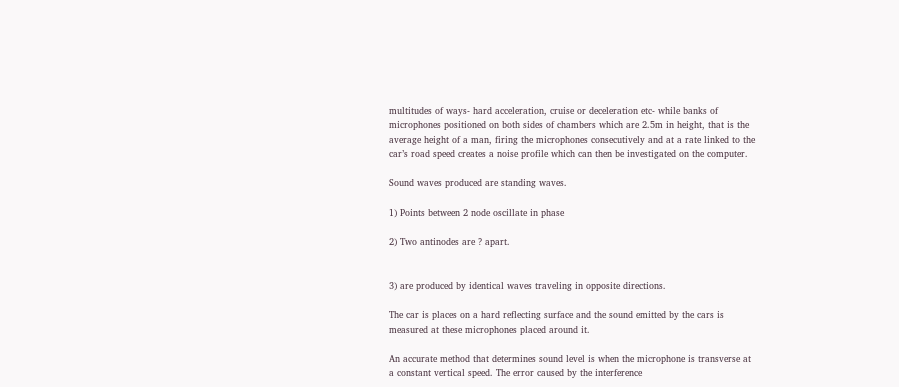multitudes of ways- hard acceleration, cruise or deceleration etc- while banks of microphones positioned on both sides of chambers which are 2.5m in height, that is the average height of a man, firing the microphones consecutively and at a rate linked to the car’s road speed creates a noise profile which can then be investigated on the computer.

Sound waves produced are standing waves.

1) Points between 2 node oscillate in phase

2) Two antinodes are ? apart.


3) are produced by identical waves traveling in opposite directions.

The car is places on a hard reflecting surface and the sound emitted by the cars is measured at these microphones placed around it.

An accurate method that determines sound level is when the microphone is transverse at a constant vertical speed. The error caused by the interference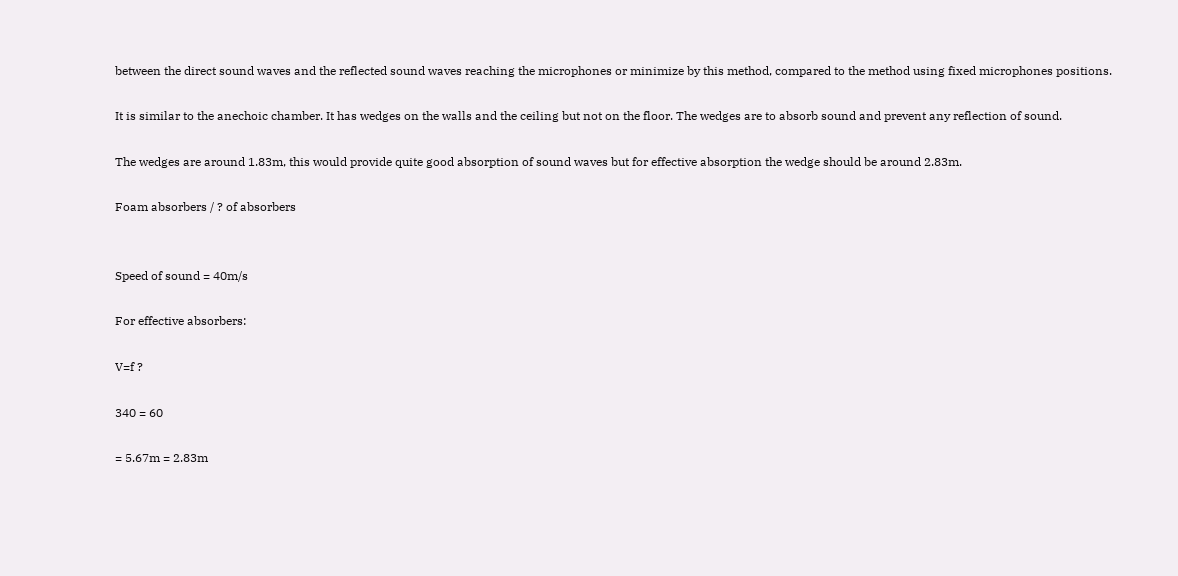between the direct sound waves and the reflected sound waves reaching the microphones or minimize by this method, compared to the method using fixed microphones positions.

It is similar to the anechoic chamber. It has wedges on the walls and the ceiling but not on the floor. The wedges are to absorb sound and prevent any reflection of sound.

The wedges are around 1.83m, this would provide quite good absorption of sound waves but for effective absorption the wedge should be around 2.83m.

Foam absorbers / ? of absorbers


Speed of sound = 40m/s

For effective absorbers:

V=f ?

340 = 60

= 5.67m = 2.83m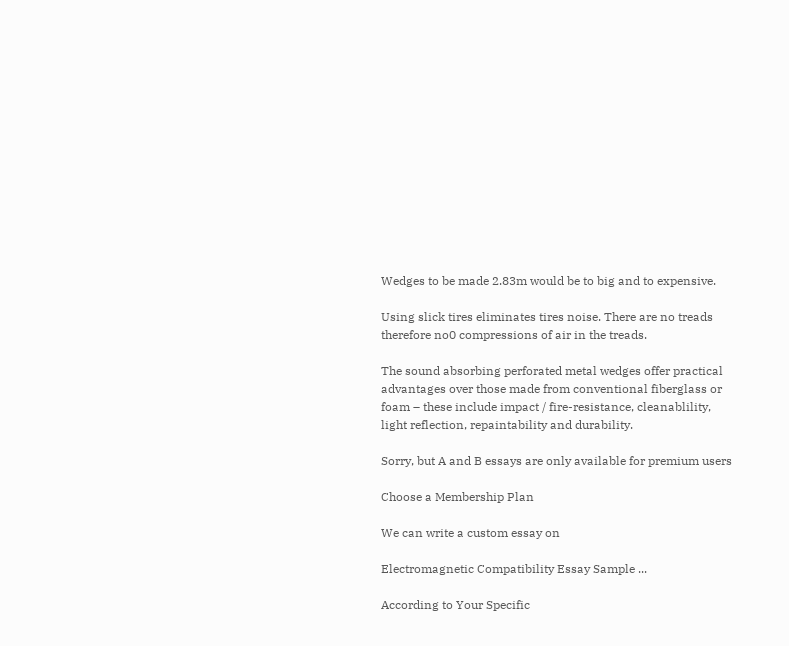Wedges to be made 2.83m would be to big and to expensive.

Using slick tires eliminates tires noise. There are no treads therefore no0 compressions of air in the treads.

The sound absorbing perforated metal wedges offer practical advantages over those made from conventional fiberglass or foam – these include impact / fire-resistance, cleanablility, light reflection, repaintability and durability.

Sorry, but A and B essays are only available for premium users

Choose a Membership Plan

We can write a custom essay on

Electromagnetic Compatibility Essay Sample ...

According to Your Specific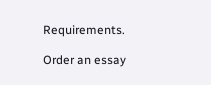Requirements.

Order an essay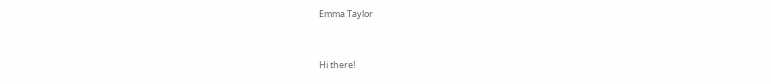Emma Taylor


Hi there!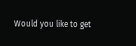Would you like to get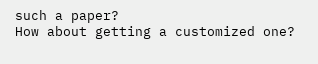such a paper?
How about getting a customized one?